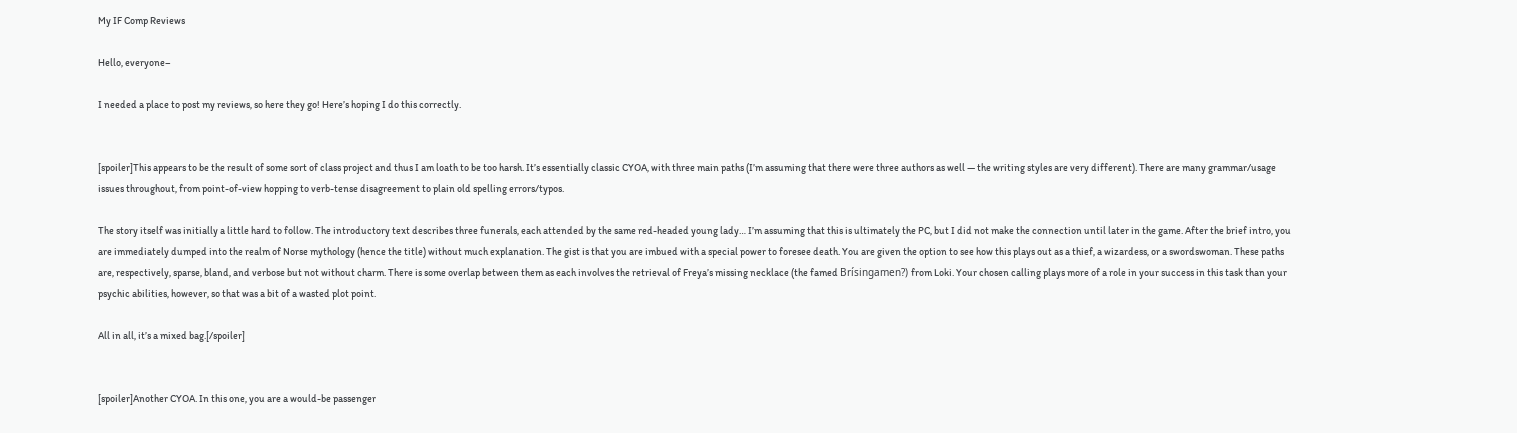My IF Comp Reviews

Hello, everyone–

I needed a place to post my reviews, so here they go! Here’s hoping I do this correctly.


[spoiler]This appears to be the result of some sort of class project and thus I am loath to be too harsh. It’s essentially classic CYOA, with three main paths (I’m assuming that there were three authors as well — the writing styles are very different). There are many grammar/usage issues throughout, from point-of-view hopping to verb-tense disagreement to plain old spelling errors/typos.

The story itself was initially a little hard to follow. The introductory text describes three funerals, each attended by the same red-headed young lady… I’m assuming that this is ultimately the PC, but I did not make the connection until later in the game. After the brief intro, you are immediately dumped into the realm of Norse mythology (hence the title) without much explanation. The gist is that you are imbued with a special power to foresee death. You are given the option to see how this plays out as a thief, a wizardess, or a swordswoman. These paths are, respectively, sparse, bland, and verbose but not without charm. There is some overlap between them as each involves the retrieval of Freya’s missing necklace (the famed Brísingamen?) from Loki. Your chosen calling plays more of a role in your success in this task than your psychic abilities, however, so that was a bit of a wasted plot point.

All in all, it’s a mixed bag.[/spoiler]


[spoiler]Another CYOA. In this one, you are a would-be passenger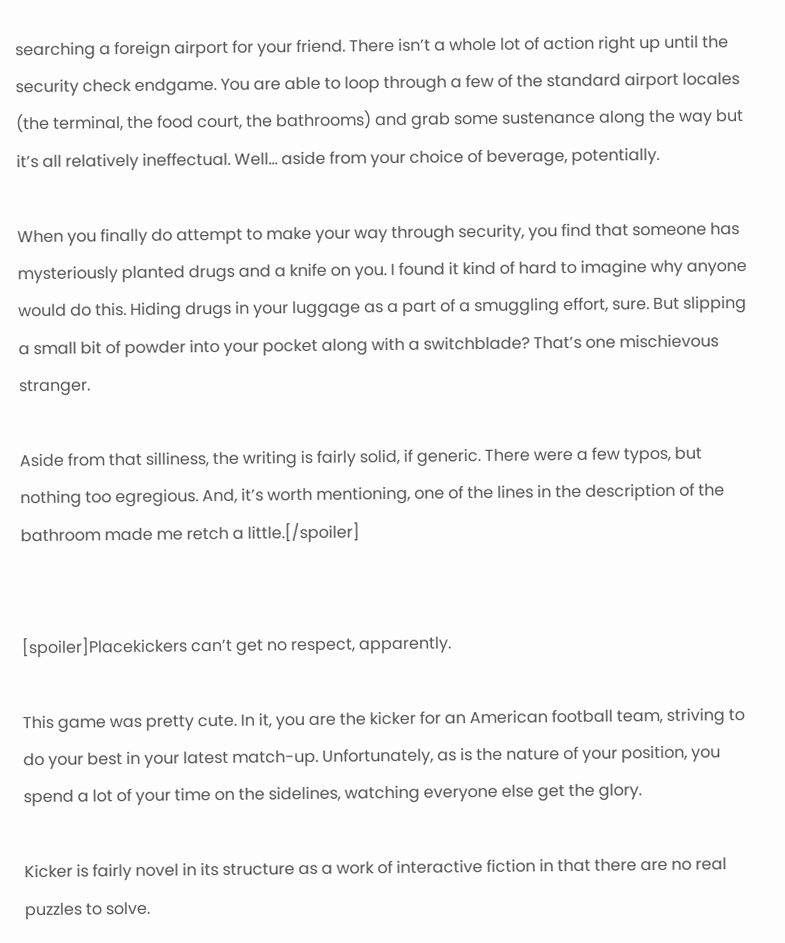searching a foreign airport for your friend. There isn’t a whole lot of action right up until the security check endgame. You are able to loop through a few of the standard airport locales (the terminal, the food court, the bathrooms) and grab some sustenance along the way but it’s all relatively ineffectual. Well… aside from your choice of beverage, potentially.

When you finally do attempt to make your way through security, you find that someone has mysteriously planted drugs and a knife on you. I found it kind of hard to imagine why anyone would do this. Hiding drugs in your luggage as a part of a smuggling effort, sure. But slipping a small bit of powder into your pocket along with a switchblade? That’s one mischievous stranger.

Aside from that silliness, the writing is fairly solid, if generic. There were a few typos, but nothing too egregious. And, it’s worth mentioning, one of the lines in the description of the bathroom made me retch a little.[/spoiler]


[spoiler]Placekickers can’t get no respect, apparently.

This game was pretty cute. In it, you are the kicker for an American football team, striving to do your best in your latest match-up. Unfortunately, as is the nature of your position, you spend a lot of your time on the sidelines, watching everyone else get the glory.

Kicker is fairly novel in its structure as a work of interactive fiction in that there are no real puzzles to solve.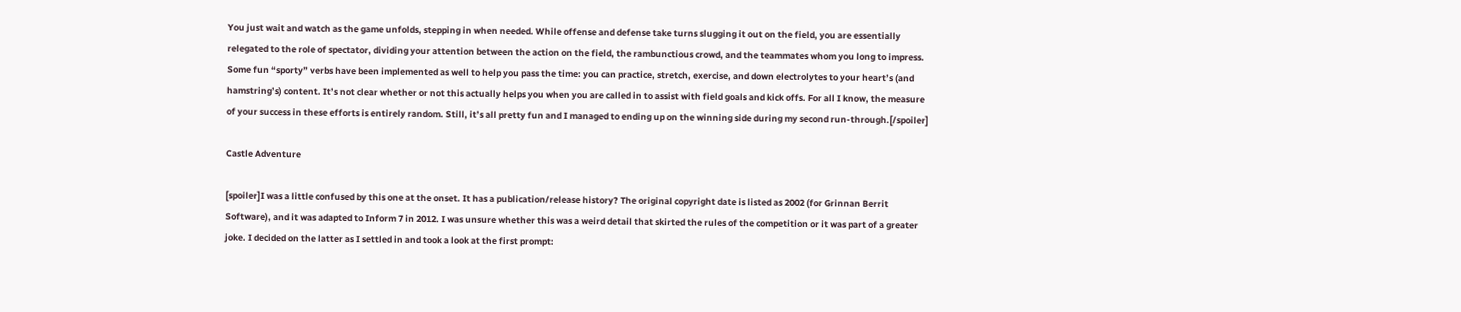You just wait and watch as the game unfolds, stepping in when needed. While offense and defense take turns slugging it out on the field, you are essentially relegated to the role of spectator, dividing your attention between the action on the field, the rambunctious crowd, and the teammates whom you long to impress. Some fun “sporty” verbs have been implemented as well to help you pass the time: you can practice, stretch, exercise, and down electrolytes to your heart’s (and hamstring’s) content. It’s not clear whether or not this actually helps you when you are called in to assist with field goals and kick offs. For all I know, the measure of your success in these efforts is entirely random. Still, it’s all pretty fun and I managed to ending up on the winning side during my second run-through.[/spoiler]

Castle Adventure

[spoiler]I was a little confused by this one at the onset. It has a publication/release history? The original copyright date is listed as 2002 (for Grinnan Berrit Software), and it was adapted to Inform 7 in 2012. I was unsure whether this was a weird detail that skirted the rules of the competition or it was part of a greater joke. I decided on the latter as I settled in and took a look at the first prompt: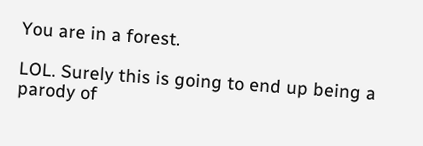You are in a forest.

LOL. Surely this is going to end up being a parody of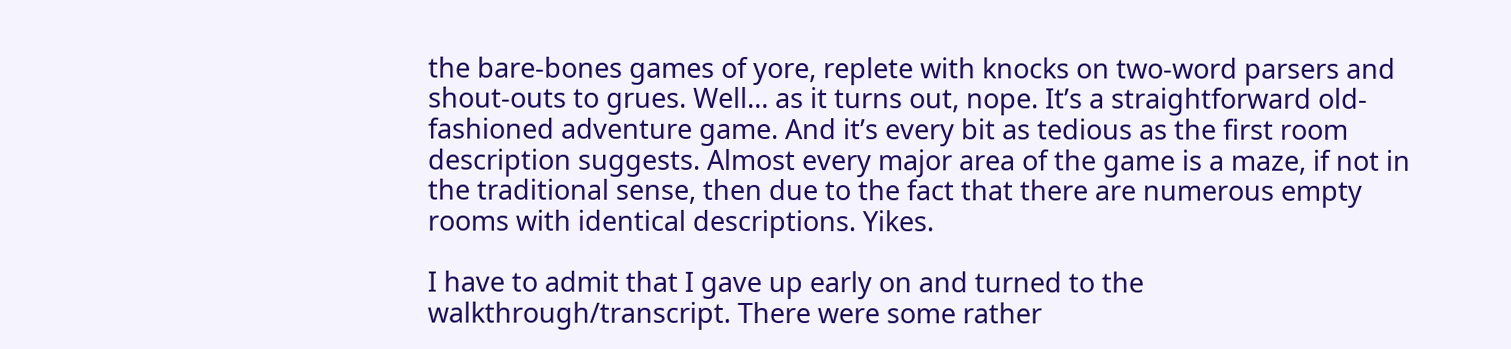the bare-bones games of yore, replete with knocks on two-word parsers and shout-outs to grues. Well… as it turns out, nope. It’s a straightforward old-fashioned adventure game. And it’s every bit as tedious as the first room description suggests. Almost every major area of the game is a maze, if not in the traditional sense, then due to the fact that there are numerous empty rooms with identical descriptions. Yikes.

I have to admit that I gave up early on and turned to the walkthrough/transcript. There were some rather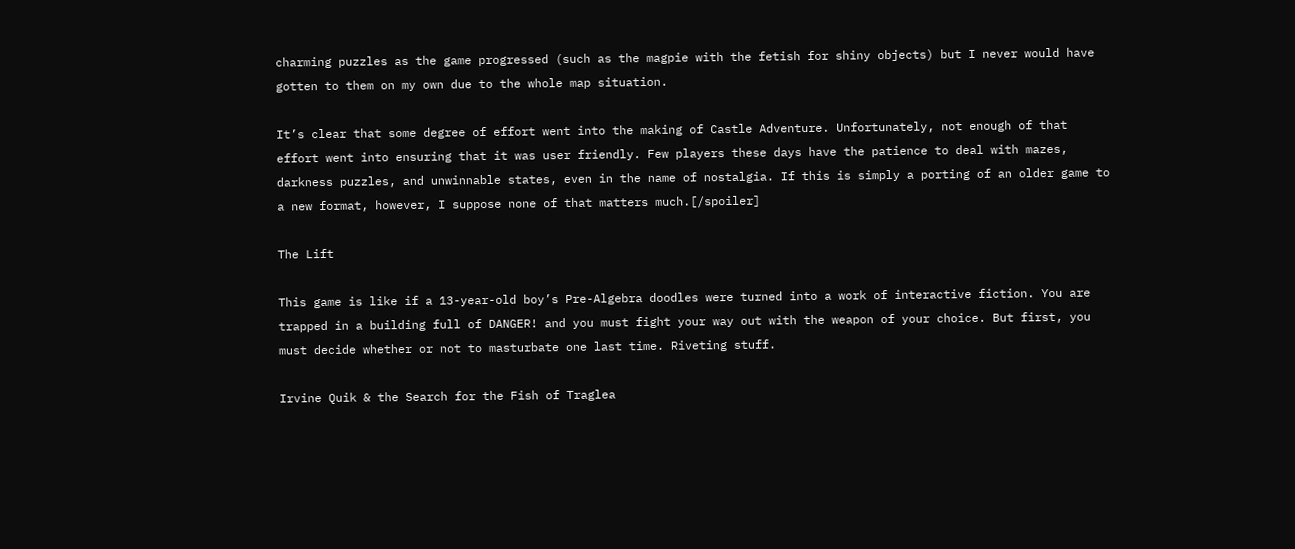charming puzzles as the game progressed (such as the magpie with the fetish for shiny objects) but I never would have gotten to them on my own due to the whole map situation.

It’s clear that some degree of effort went into the making of Castle Adventure. Unfortunately, not enough of that effort went into ensuring that it was user friendly. Few players these days have the patience to deal with mazes, darkness puzzles, and unwinnable states, even in the name of nostalgia. If this is simply a porting of an older game to a new format, however, I suppose none of that matters much.[/spoiler]

The Lift

This game is like if a 13-year-old boy’s Pre-Algebra doodles were turned into a work of interactive fiction. You are trapped in a building full of DANGER! and you must fight your way out with the weapon of your choice. But first, you must decide whether or not to masturbate one last time. Riveting stuff.

Irvine Quik & the Search for the Fish of Traglea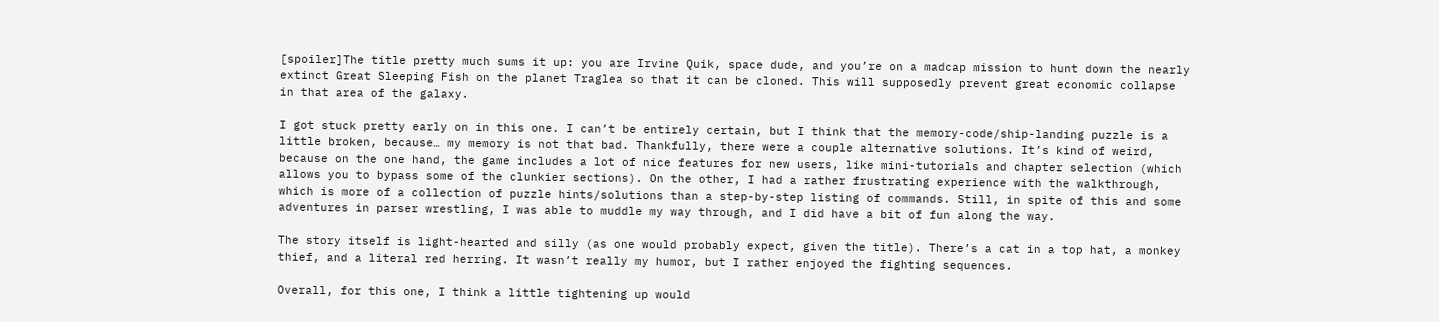[spoiler]The title pretty much sums it up: you are Irvine Quik, space dude, and you’re on a madcap mission to hunt down the nearly extinct Great Sleeping Fish on the planet Traglea so that it can be cloned. This will supposedly prevent great economic collapse in that area of the galaxy.

I got stuck pretty early on in this one. I can’t be entirely certain, but I think that the memory-code/ship-landing puzzle is a little broken, because… my memory is not that bad. Thankfully, there were a couple alternative solutions. It’s kind of weird, because on the one hand, the game includes a lot of nice features for new users, like mini-tutorials and chapter selection (which allows you to bypass some of the clunkier sections). On the other, I had a rather frustrating experience with the walkthrough, which is more of a collection of puzzle hints/solutions than a step-by-step listing of commands. Still, in spite of this and some adventures in parser wrestling, I was able to muddle my way through, and I did have a bit of fun along the way.

The story itself is light-hearted and silly (as one would probably expect, given the title). There’s a cat in a top hat, a monkey thief, and a literal red herring. It wasn’t really my humor, but I rather enjoyed the fighting sequences.

Overall, for this one, I think a little tightening up would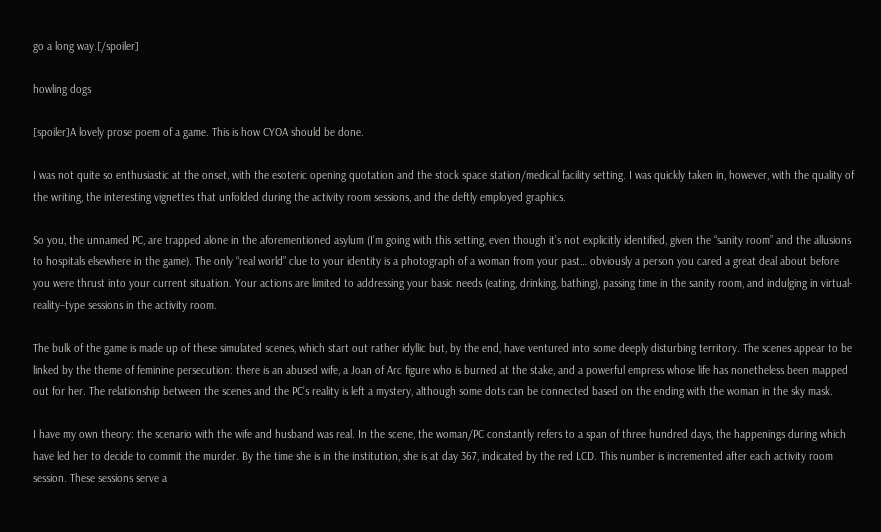go a long way.[/spoiler]

howling dogs

[spoiler]A lovely prose poem of a game. This is how CYOA should be done.

I was not quite so enthusiastic at the onset, with the esoteric opening quotation and the stock space station/medical facility setting. I was quickly taken in, however, with the quality of the writing, the interesting vignettes that unfolded during the activity room sessions, and the deftly employed graphics.

So you, the unnamed PC, are trapped alone in the aforementioned asylum (I’m going with this setting, even though it’s not explicitly identified, given the “sanity room” and the allusions to hospitals elsewhere in the game). The only “real world” clue to your identity is a photograph of a woman from your past… obviously a person you cared a great deal about before you were thrust into your current situation. Your actions are limited to addressing your basic needs (eating, drinking, bathing), passing time in the sanity room, and indulging in virtual-reality–type sessions in the activity room.

The bulk of the game is made up of these simulated scenes, which start out rather idyllic but, by the end, have ventured into some deeply disturbing territory. The scenes appear to be linked by the theme of feminine persecution: there is an abused wife, a Joan of Arc figure who is burned at the stake, and a powerful empress whose life has nonetheless been mapped out for her. The relationship between the scenes and the PC’s reality is left a mystery, although some dots can be connected based on the ending with the woman in the sky mask.

I have my own theory: the scenario with the wife and husband was real. In the scene, the woman/PC constantly refers to a span of three hundred days, the happenings during which have led her to decide to commit the murder. By the time she is in the institution, she is at day 367, indicated by the red LCD. This number is incremented after each activity room session. These sessions serve a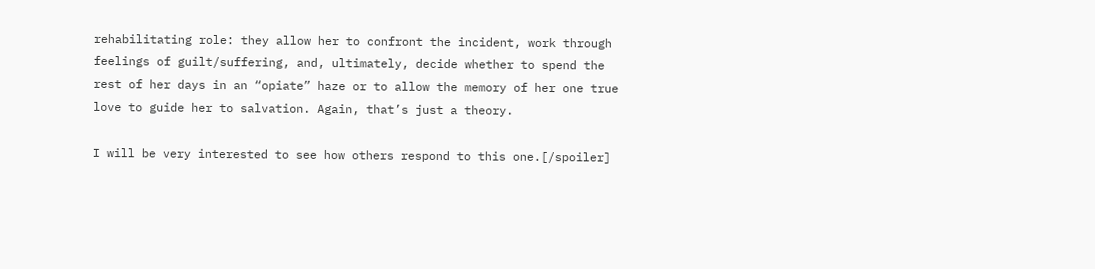rehabilitating role: they allow her to confront the incident, work through feelings of guilt/suffering, and, ultimately, decide whether to spend the rest of her days in an “opiate” haze or to allow the memory of her one true love to guide her to salvation. Again, that’s just a theory.

I will be very interested to see how others respond to this one.[/spoiler]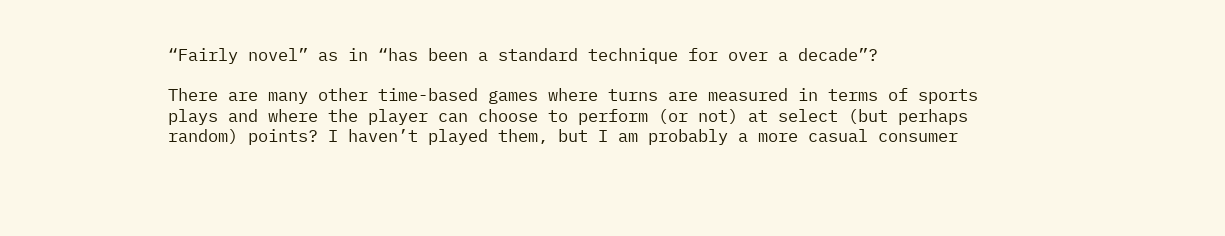“Fairly novel” as in “has been a standard technique for over a decade”?

There are many other time-based games where turns are measured in terms of sports plays and where the player can choose to perform (or not) at select (but perhaps random) points? I haven’t played them, but I am probably a more casual consumer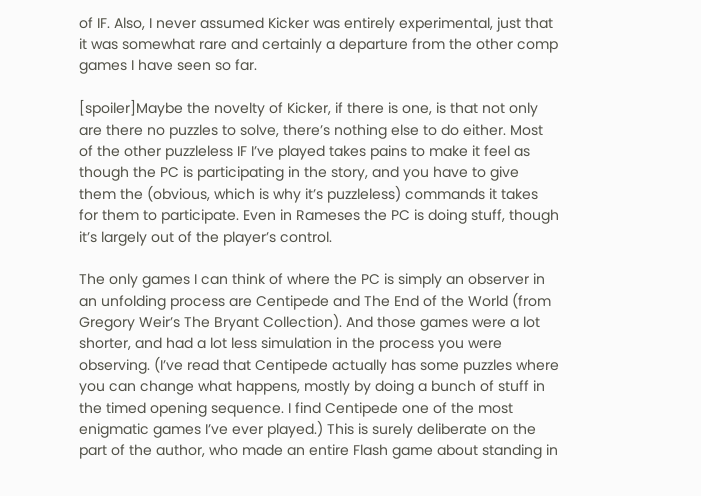of IF. Also, I never assumed Kicker was entirely experimental, just that it was somewhat rare and certainly a departure from the other comp games I have seen so far.

[spoiler]Maybe the novelty of Kicker, if there is one, is that not only are there no puzzles to solve, there’s nothing else to do either. Most of the other puzzleless IF I’ve played takes pains to make it feel as though the PC is participating in the story, and you have to give them the (obvious, which is why it’s puzzleless) commands it takes for them to participate. Even in Rameses the PC is doing stuff, though it’s largely out of the player’s control.

The only games I can think of where the PC is simply an observer in an unfolding process are Centipede and The End of the World (from Gregory Weir’s The Bryant Collection). And those games were a lot shorter, and had a lot less simulation in the process you were observing. (I’ve read that Centipede actually has some puzzles where you can change what happens, mostly by doing a bunch of stuff in the timed opening sequence. I find Centipede one of the most enigmatic games I’ve ever played.) This is surely deliberate on the part of the author, who made an entire Flash game about standing in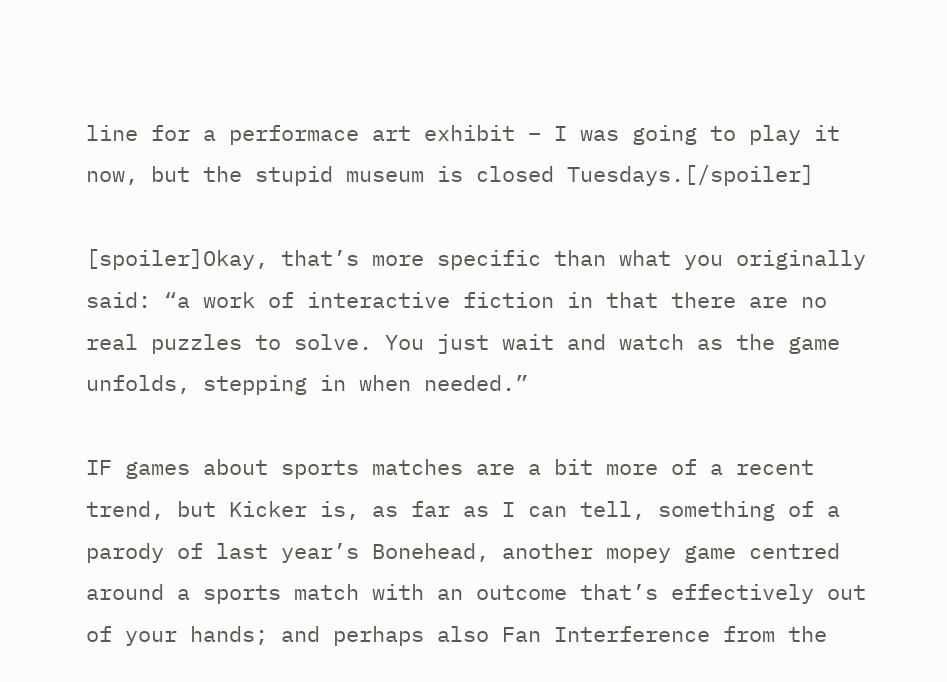line for a performace art exhibit – I was going to play it now, but the stupid museum is closed Tuesdays.[/spoiler]

[spoiler]Okay, that’s more specific than what you originally said: “a work of interactive fiction in that there are no real puzzles to solve. You just wait and watch as the game unfolds, stepping in when needed.”

IF games about sports matches are a bit more of a recent trend, but Kicker is, as far as I can tell, something of a parody of last year’s Bonehead, another mopey game centred around a sports match with an outcome that’s effectively out of your hands; and perhaps also Fan Interference from the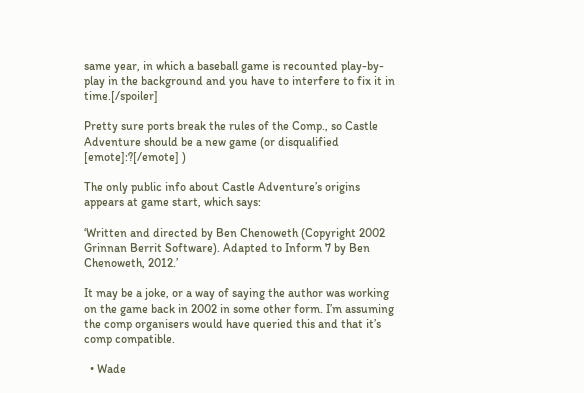same year, in which a baseball game is recounted play-by-play in the background and you have to interfere to fix it in time.[/spoiler]

Pretty sure ports break the rules of the Comp., so Castle Adventure should be a new game (or disqualified [emote]:?[/emote] )

The only public info about Castle Adventure’s origins appears at game start, which says:

‘Written and directed by Ben Chenoweth (Copyright 2002 Grinnan Berrit Software). Adapted to Inform 7 by Ben Chenoweth, 2012.’

It may be a joke, or a way of saying the author was working on the game back in 2002 in some other form. I’m assuming the comp organisers would have queried this and that it’s comp compatible.

  • Wade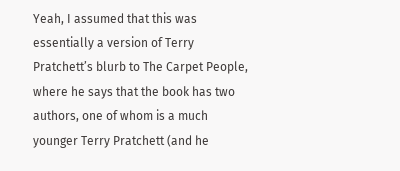Yeah, I assumed that this was essentially a version of Terry Pratchett’s blurb to The Carpet People, where he says that the book has two authors, one of whom is a much younger Terry Pratchett (and he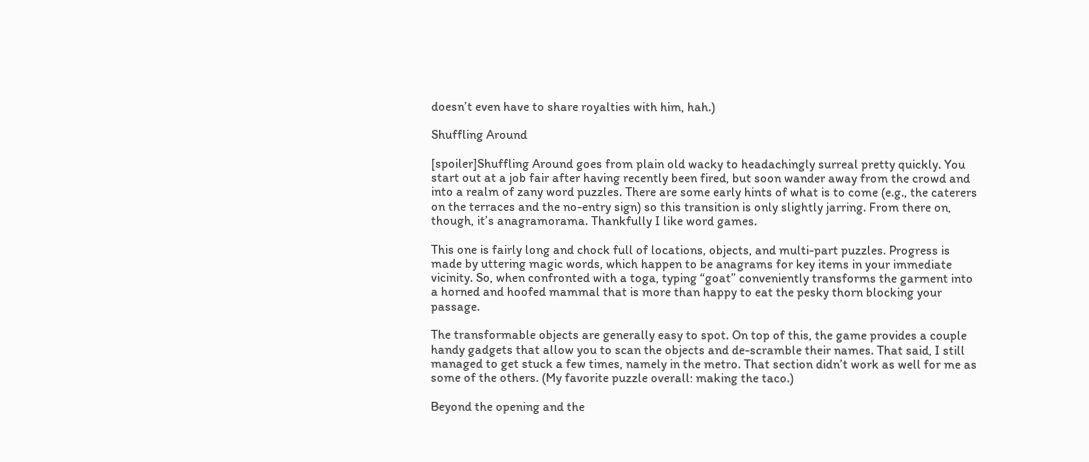doesn’t even have to share royalties with him, hah.)

Shuffling Around

[spoiler]Shuffling Around goes from plain old wacky to headachingly surreal pretty quickly. You start out at a job fair after having recently been fired, but soon wander away from the crowd and into a realm of zany word puzzles. There are some early hints of what is to come (e.g., the caterers on the terraces and the no-entry sign) so this transition is only slightly jarring. From there on, though, it’s anagramorama. Thankfully I like word games.

This one is fairly long and chock full of locations, objects, and multi-part puzzles. Progress is made by uttering magic words, which happen to be anagrams for key items in your immediate vicinity. So, when confronted with a toga, typing “goat” conveniently transforms the garment into a horned and hoofed mammal that is more than happy to eat the pesky thorn blocking your passage.

The transformable objects are generally easy to spot. On top of this, the game provides a couple handy gadgets that allow you to scan the objects and de-scramble their names. That said, I still managed to get stuck a few times, namely in the metro. That section didn’t work as well for me as some of the others. (My favorite puzzle overall: making the taco.)

Beyond the opening and the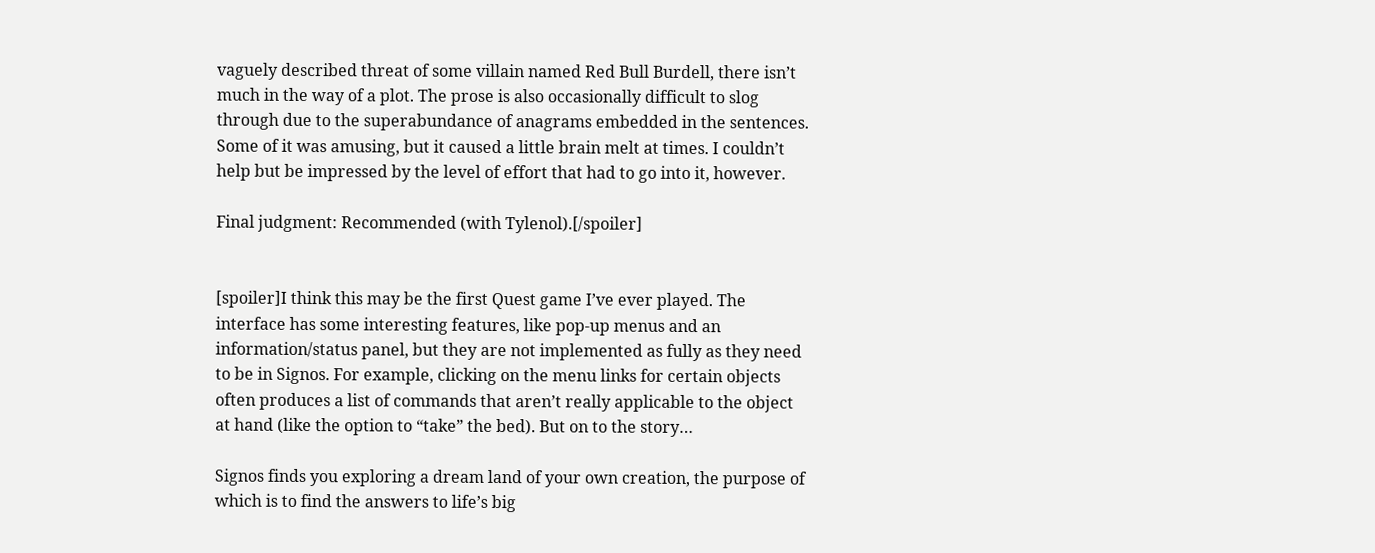vaguely described threat of some villain named Red Bull Burdell, there isn’t much in the way of a plot. The prose is also occasionally difficult to slog through due to the superabundance of anagrams embedded in the sentences. Some of it was amusing, but it caused a little brain melt at times. I couldn’t help but be impressed by the level of effort that had to go into it, however.

Final judgment: Recommended (with Tylenol).[/spoiler]


[spoiler]I think this may be the first Quest game I’ve ever played. The interface has some interesting features, like pop-up menus and an information/status panel, but they are not implemented as fully as they need to be in Signos. For example, clicking on the menu links for certain objects often produces a list of commands that aren’t really applicable to the object at hand (like the option to “take” the bed). But on to the story…

Signos finds you exploring a dream land of your own creation, the purpose of which is to find the answers to life’s big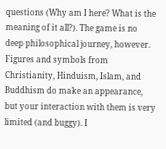questions (Why am I here? What is the meaning of it all?). The game is no deep philosophical journey, however. Figures and symbols from Christianity, Hinduism, Islam, and Buddhism do make an appearance, but your interaction with them is very limited (and buggy). I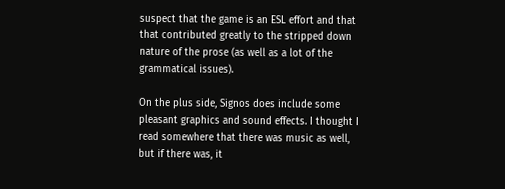suspect that the game is an ESL effort and that that contributed greatly to the stripped down nature of the prose (as well as a lot of the grammatical issues).

On the plus side, Signos does include some pleasant graphics and sound effects. I thought I read somewhere that there was music as well, but if there was, it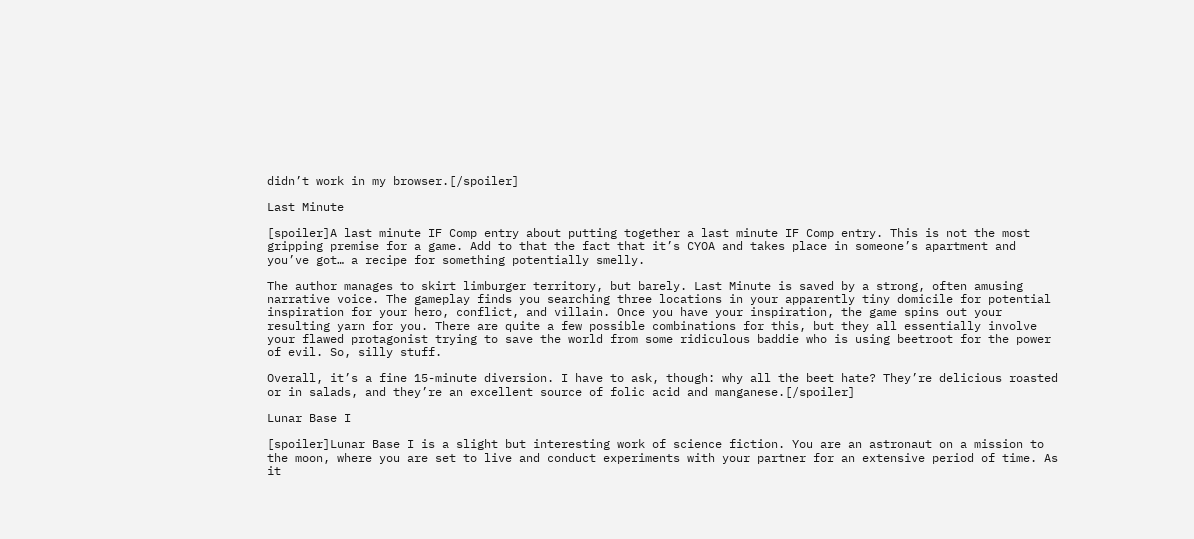didn’t work in my browser.[/spoiler]

Last Minute

[spoiler]A last minute IF Comp entry about putting together a last minute IF Comp entry. This is not the most gripping premise for a game. Add to that the fact that it’s CYOA and takes place in someone’s apartment and you’ve got… a recipe for something potentially smelly.

The author manages to skirt limburger territory, but barely. Last Minute is saved by a strong, often amusing narrative voice. The gameplay finds you searching three locations in your apparently tiny domicile for potential inspiration for your hero, conflict, and villain. Once you have your inspiration, the game spins out your resulting yarn for you. There are quite a few possible combinations for this, but they all essentially involve your flawed protagonist trying to save the world from some ridiculous baddie who is using beetroot for the power of evil. So, silly stuff.

Overall, it’s a fine 15-minute diversion. I have to ask, though: why all the beet hate? They’re delicious roasted or in salads, and they’re an excellent source of folic acid and manganese.[/spoiler]

Lunar Base I

[spoiler]Lunar Base I is a slight but interesting work of science fiction. You are an astronaut on a mission to the moon, where you are set to live and conduct experiments with your partner for an extensive period of time. As it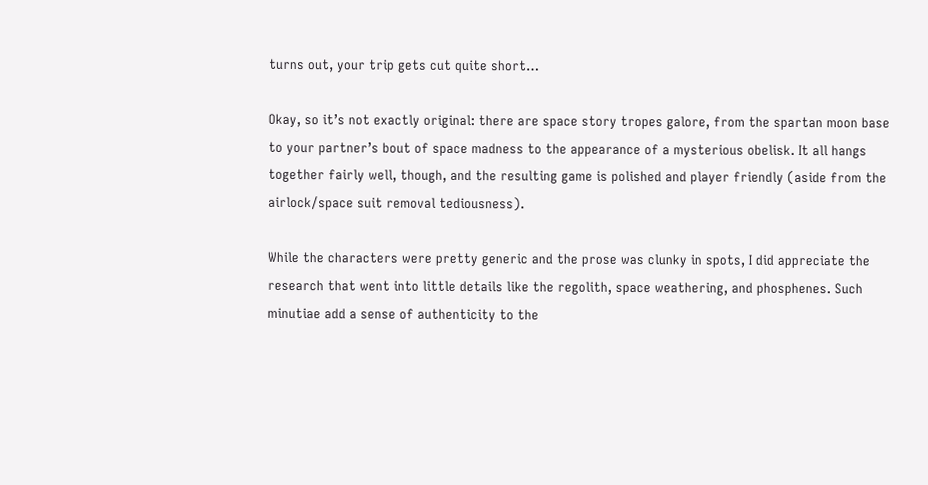turns out, your trip gets cut quite short…

Okay, so it’s not exactly original: there are space story tropes galore, from the spartan moon base to your partner’s bout of space madness to the appearance of a mysterious obelisk. It all hangs together fairly well, though, and the resulting game is polished and player friendly (aside from the airlock/space suit removal tediousness).

While the characters were pretty generic and the prose was clunky in spots, I did appreciate the research that went into little details like the regolith, space weathering, and phosphenes. Such minutiae add a sense of authenticity to the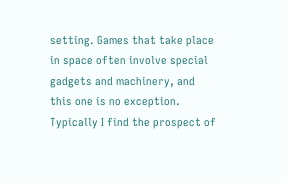setting. Games that take place in space often involve special gadgets and machinery, and this one is no exception. Typically I find the prospect of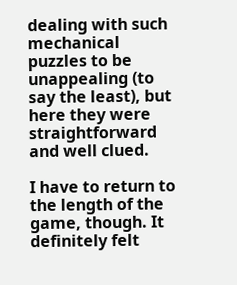dealing with such mechanical puzzles to be unappealing (to say the least), but here they were straightforward and well clued.

I have to return to the length of the game, though. It definitely felt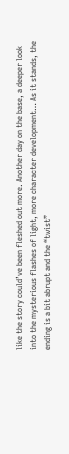like the story could’ve been fleshed out more. Another day on the base, a deeper look into the mysterious flashes of light, more character development… As it stands, the ending is a bit abrupt and the “twist”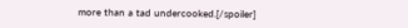more than a tad undercooked.[/spoiler]